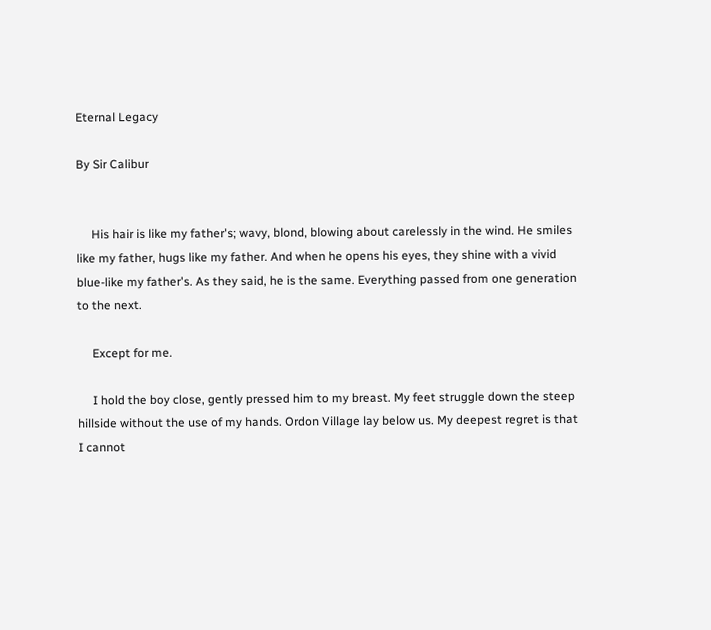Eternal Legacy

By Sir Calibur


     His hair is like my father's; wavy, blond, blowing about carelessly in the wind. He smiles like my father, hugs like my father. And when he opens his eyes, they shine with a vivid blue-like my father's. As they said, he is the same. Everything passed from one generation to the next.

     Except for me.

     I hold the boy close, gently pressed him to my breast. My feet struggle down the steep hillside without the use of my hands. Ordon Village lay below us. My deepest regret is that I cannot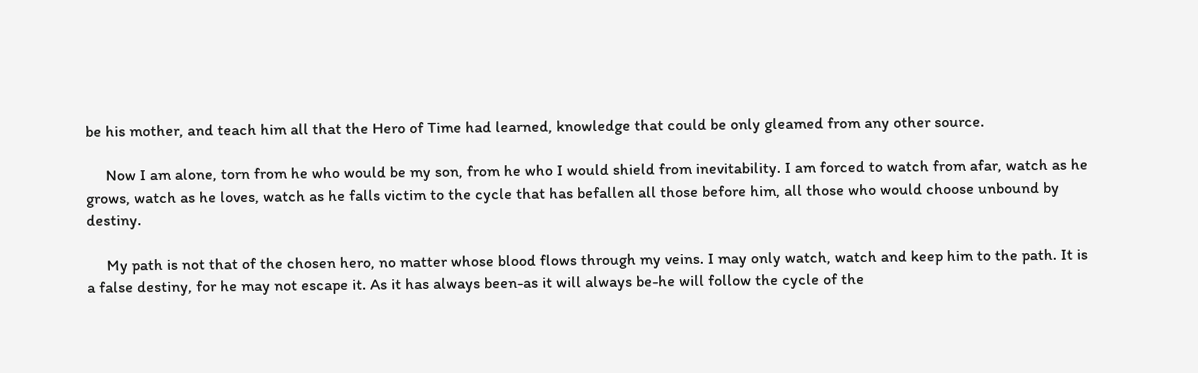be his mother, and teach him all that the Hero of Time had learned, knowledge that could be only gleamed from any other source.

     Now I am alone, torn from he who would be my son, from he who I would shield from inevitability. I am forced to watch from afar, watch as he grows, watch as he loves, watch as he falls victim to the cycle that has befallen all those before him, all those who would choose unbound by destiny.

     My path is not that of the chosen hero, no matter whose blood flows through my veins. I may only watch, watch and keep him to the path. It is a false destiny, for he may not escape it. As it has always been-as it will always be-he will follow the cycle of the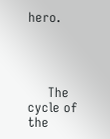hero.




     The cycle of the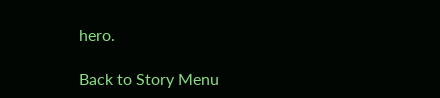hero.

Back to Story Menu